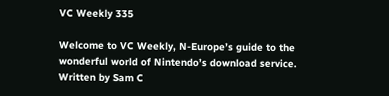VC Weekly 335

Welcome to VC Weekly, N-Europe’s guide to the wonderful world of Nintendo’s download service. Written by Sam C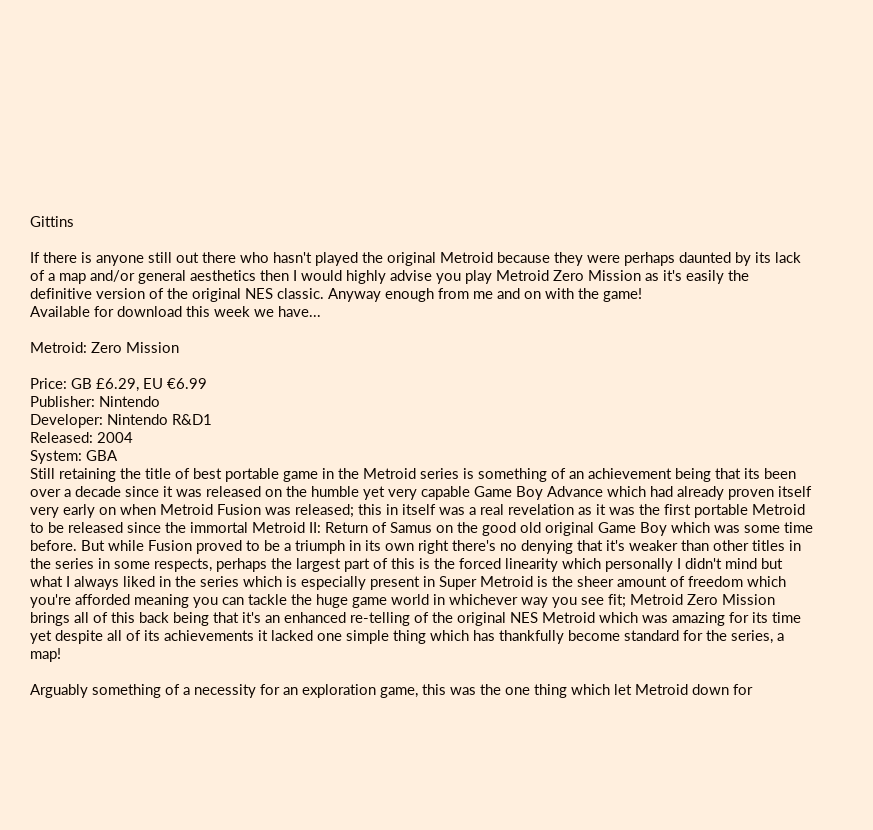Gittins

If there is anyone still out there who hasn't played the original Metroid because they were perhaps daunted by its lack of a map and/or general aesthetics then I would highly advise you play Metroid Zero Mission as it's easily the definitive version of the original NES classic. Anyway enough from me and on with the game!
Available for download this week we have...

Metroid: Zero Mission

Price: GB £6.29, EU €6.99
Publisher: Nintendo
Developer: Nintendo R&D1
Released: 2004
System: GBA
Still retaining the title of best portable game in the Metroid series is something of an achievement being that its been over a decade since it was released on the humble yet very capable Game Boy Advance which had already proven itself very early on when Metroid Fusion was released; this in itself was a real revelation as it was the first portable Metroid to be released since the immortal Metroid II: Return of Samus on the good old original Game Boy which was some time before. But while Fusion proved to be a triumph in its own right there's no denying that it's weaker than other titles in the series in some respects, perhaps the largest part of this is the forced linearity which personally I didn't mind but what I always liked in the series which is especially present in Super Metroid is the sheer amount of freedom which you're afforded meaning you can tackle the huge game world in whichever way you see fit; Metroid Zero Mission brings all of this back being that it's an enhanced re-telling of the original NES Metroid which was amazing for its time yet despite all of its achievements it lacked one simple thing which has thankfully become standard for the series, a map!

Arguably something of a necessity for an exploration game, this was the one thing which let Metroid down for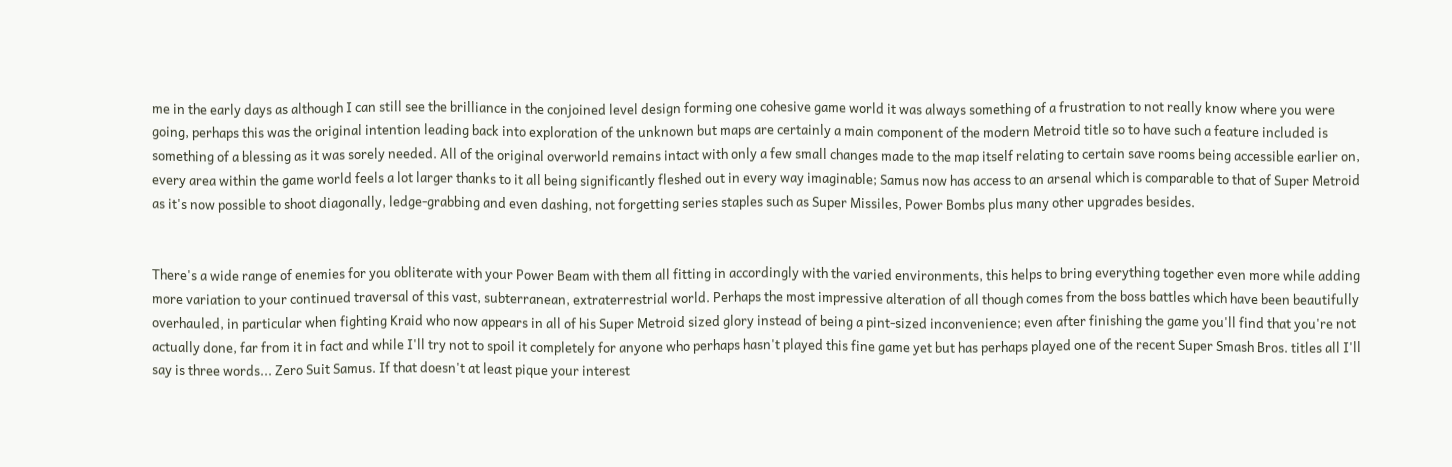me in the early days as although I can still see the brilliance in the conjoined level design forming one cohesive game world it was always something of a frustration to not really know where you were going, perhaps this was the original intention leading back into exploration of the unknown but maps are certainly a main component of the modern Metroid title so to have such a feature included is something of a blessing as it was sorely needed. All of the original overworld remains intact with only a few small changes made to the map itself relating to certain save rooms being accessible earlier on, every area within the game world feels a lot larger thanks to it all being significantly fleshed out in every way imaginable; Samus now has access to an arsenal which is comparable to that of Super Metroid as it's now possible to shoot diagonally, ledge-grabbing and even dashing, not forgetting series staples such as Super Missiles, Power Bombs plus many other upgrades besides.


There's a wide range of enemies for you obliterate with your Power Beam with them all fitting in accordingly with the varied environments, this helps to bring everything together even more while adding more variation to your continued traversal of this vast, subterranean, extraterrestrial world. Perhaps the most impressive alteration of all though comes from the boss battles which have been beautifully overhauled, in particular when fighting Kraid who now appears in all of his Super Metroid sized glory instead of being a pint-sized inconvenience; even after finishing the game you'll find that you're not actually done, far from it in fact and while I'll try not to spoil it completely for anyone who perhaps hasn't played this fine game yet but has perhaps played one of the recent Super Smash Bros. titles all I'll say is three words... Zero Suit Samus. If that doesn't at least pique your interest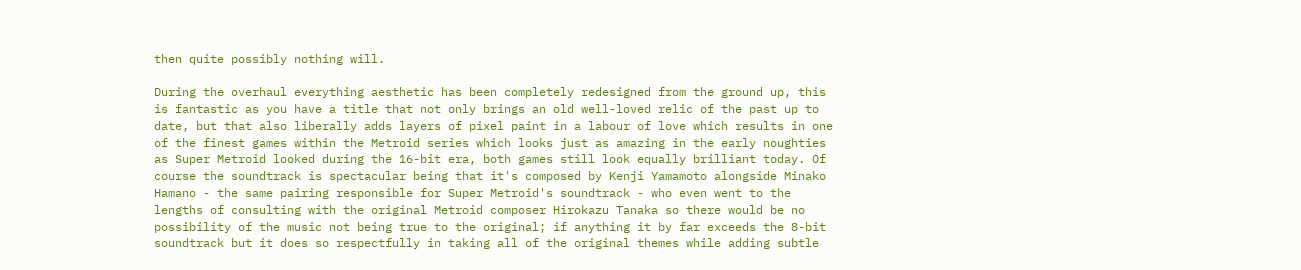then quite possibly nothing will.

During the overhaul everything aesthetic has been completely redesigned from the ground up, this is fantastic as you have a title that not only brings an old well-loved relic of the past up to date, but that also liberally adds layers of pixel paint in a labour of love which results in one of the finest games within the Metroid series which looks just as amazing in the early noughties as Super Metroid looked during the 16-bit era, both games still look equally brilliant today. Of course the soundtrack is spectacular being that it's composed by Kenji Yamamoto alongside Minako Hamano - the same pairing responsible for Super Metroid's soundtrack - who even went to the lengths of consulting with the original Metroid composer Hirokazu Tanaka so there would be no possibility of the music not being true to the original; if anything it by far exceeds the 8-bit soundtrack but it does so respectfully in taking all of the original themes while adding subtle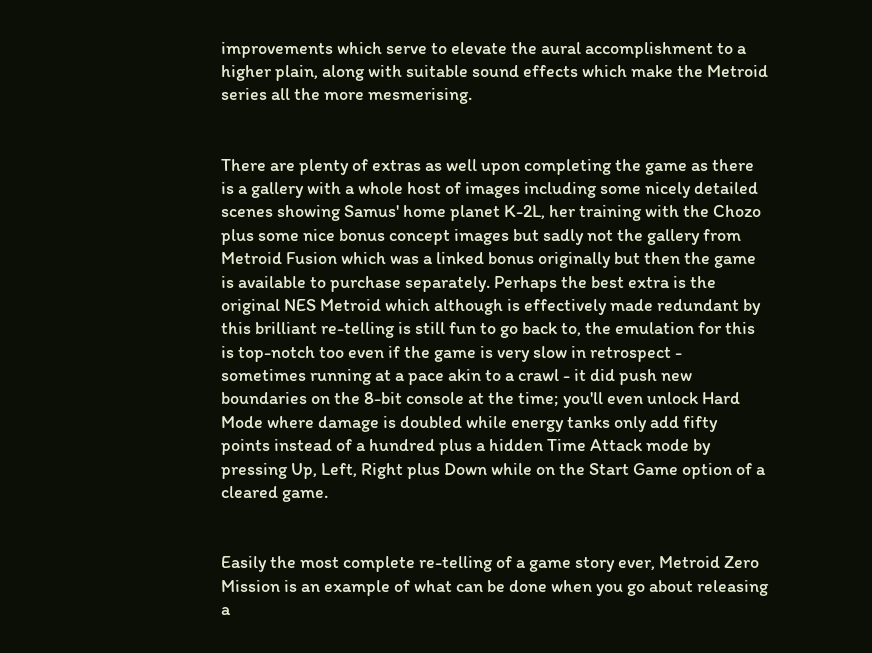improvements which serve to elevate the aural accomplishment to a higher plain, along with suitable sound effects which make the Metroid series all the more mesmerising.


There are plenty of extras as well upon completing the game as there is a gallery with a whole host of images including some nicely detailed scenes showing Samus' home planet K-2L, her training with the Chozo plus some nice bonus concept images but sadly not the gallery from Metroid Fusion which was a linked bonus originally but then the game is available to purchase separately. Perhaps the best extra is the original NES Metroid which although is effectively made redundant by this brilliant re-telling is still fun to go back to, the emulation for this is top-notch too even if the game is very slow in retrospect - sometimes running at a pace akin to a crawl - it did push new boundaries on the 8-bit console at the time; you'll even unlock Hard Mode where damage is doubled while energy tanks only add fifty points instead of a hundred plus a hidden Time Attack mode by pressing Up, Left, Right plus Down while on the Start Game option of a cleared game.


Easily the most complete re-telling of a game story ever, Metroid Zero Mission is an example of what can be done when you go about releasing a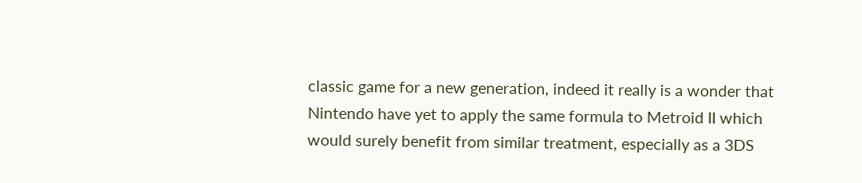classic game for a new generation, indeed it really is a wonder that Nintendo have yet to apply the same formula to Metroid II which would surely benefit from similar treatment, especially as a 3DS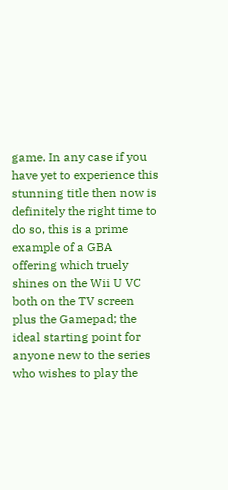game. In any case if you have yet to experience this stunning title then now is definitely the right time to do so, this is a prime example of a GBA offering which truely shines on the Wii U VC both on the TV screen plus the Gamepad; the ideal starting point for anyone new to the series who wishes to play the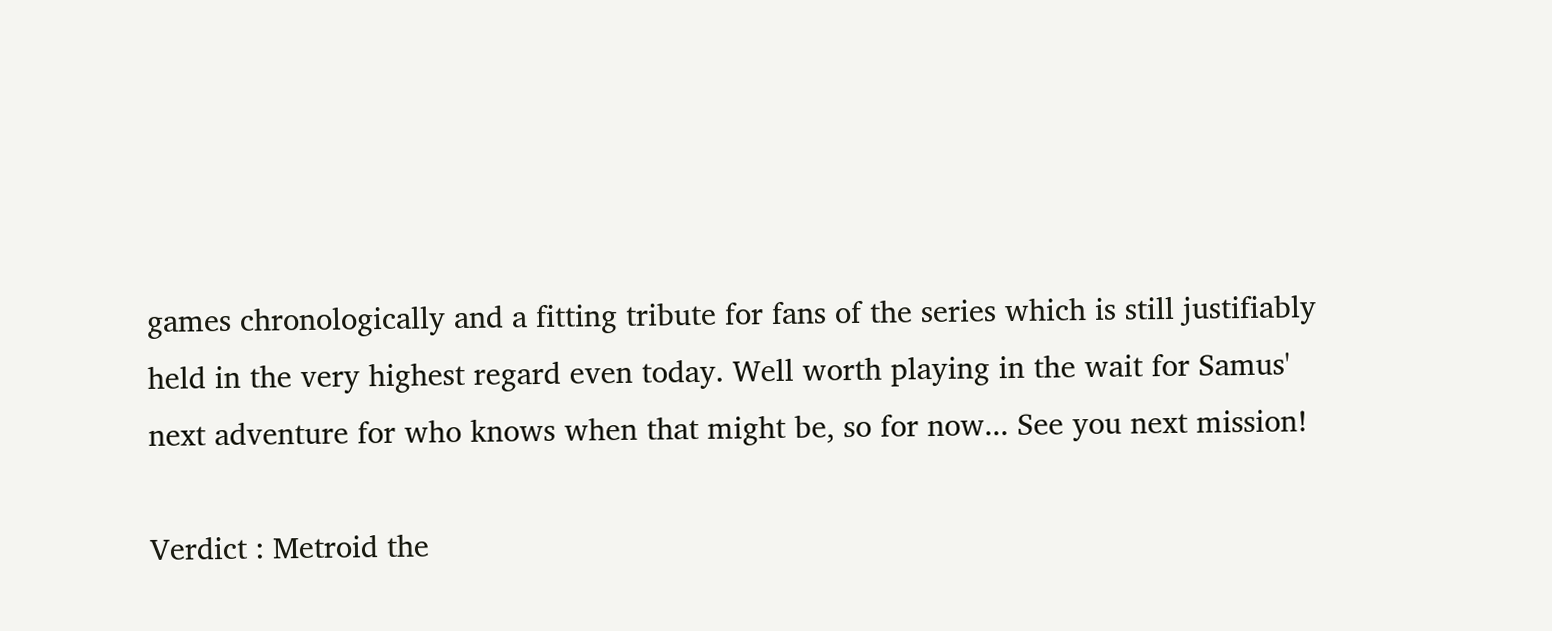games chronologically and a fitting tribute for fans of the series which is still justifiably held in the very highest regard even today. Well worth playing in the wait for Samus' next adventure for who knows when that might be, so for now... See you next mission!

Verdict : Metroid the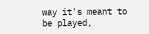way it's meant to be played,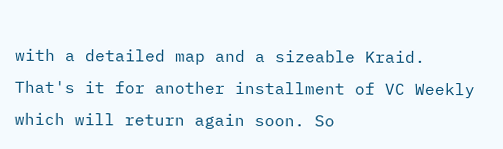with a detailed map and a sizeable Kraid.
That's it for another installment of VC Weekly which will return again soon. So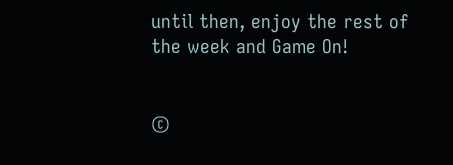until then, enjoy the rest of the week and Game On!


©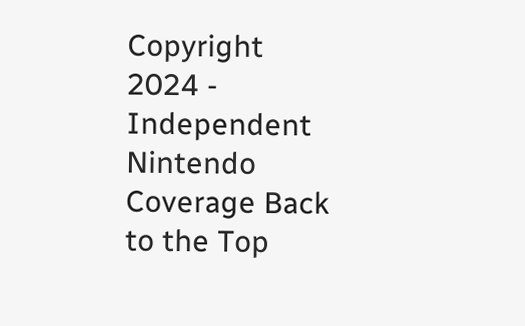Copyright 2024 - Independent Nintendo Coverage Back to the Top